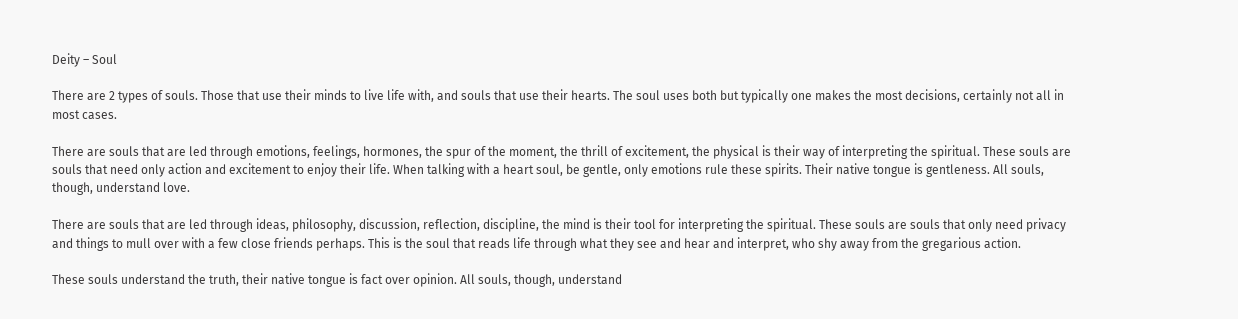Deity – Soul

There are 2 types of souls. Those that use their minds to live life with, and souls that use their hearts. The soul uses both but typically one makes the most decisions, certainly not all in most cases.

There are souls that are led through emotions, feelings, hormones, the spur of the moment, the thrill of excitement, the physical is their way of interpreting the spiritual. These souls are souls that need only action and excitement to enjoy their life. When talking with a heart soul, be gentle, only emotions rule these spirits. Their native tongue is gentleness. All souls, though, understand love.

There are souls that are led through ideas, philosophy, discussion, reflection, discipline, the mind is their tool for interpreting the spiritual. These souls are souls that only need privacy and things to mull over with a few close friends perhaps. This is the soul that reads life through what they see and hear and interpret, who shy away from the gregarious action.

These souls understand the truth, their native tongue is fact over opinion. All souls, though, understand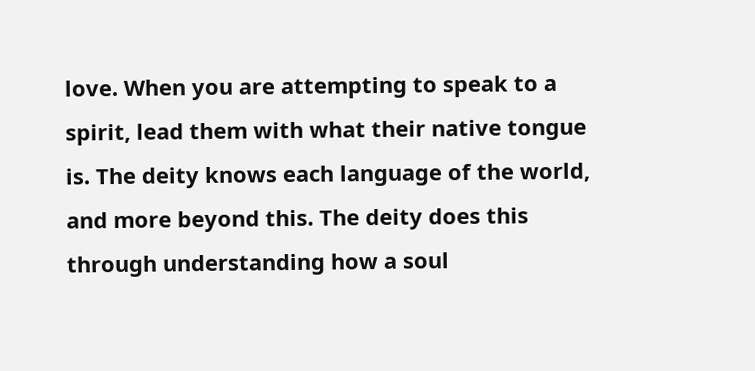love. When you are attempting to speak to a spirit, lead them with what their native tongue is. The deity knows each language of the world, and more beyond this. The deity does this through understanding how a soul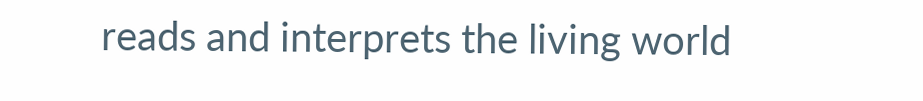reads and interprets the living world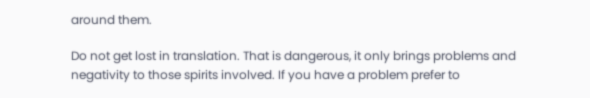around them.

Do not get lost in translation. That is dangerous, it only brings problems and negativity to those spirits involved. If you have a problem prefer to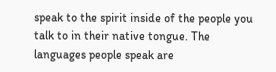speak to the spirit inside of the people you talk to in their native tongue. The languages people speak are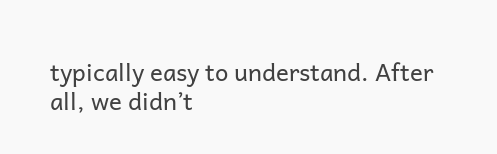typically easy to understand. After all, we didn’t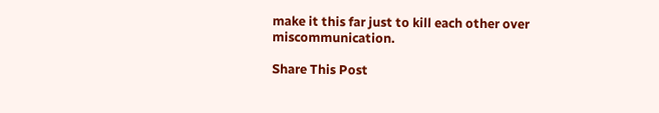make it this far just to kill each other over miscommunication.

Share This Post